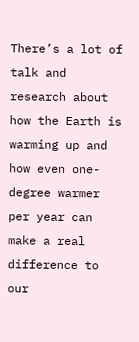There’s a lot of talk and research about how the Earth is warming up and how even one-degree warmer per year can make a real difference to our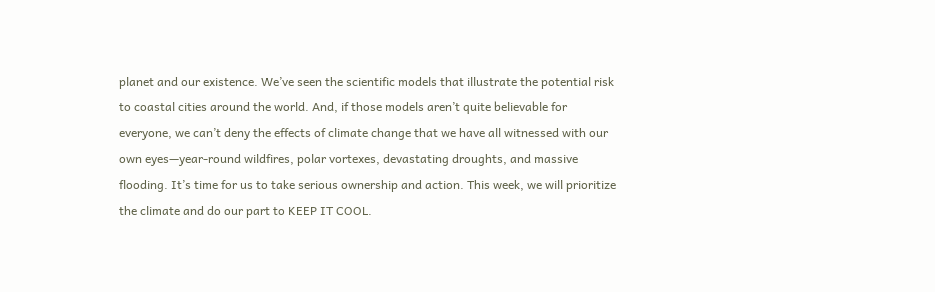planet and our existence. We’ve seen the scientific models that illustrate the potential risk to coastal cities around the world. And, if those models aren’t quite believable for everyone, we can’t deny the effects of climate change that we have all witnessed with our own eyes—year-round wildfires, polar vortexes, devastating droughts, and massive flooding. It’s time for us to take serious ownership and action. This week, we will prioritize the climate and do our part to KEEP IT COOL.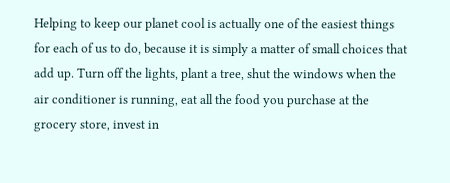Helping to keep our planet cool is actually one of the easiest things for each of us to do, because it is simply a matter of small choices that add up. Turn off the lights, plant a tree, shut the windows when the air conditioner is running, eat all the food you purchase at the grocery store, invest in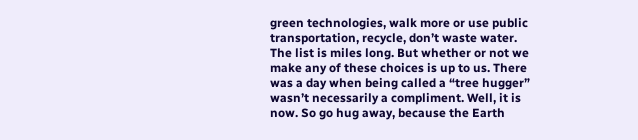green technologies, walk more or use public transportation, recycle, don’t waste water. The list is miles long. But whether or not we make any of these choices is up to us. There was a day when being called a “tree hugger” wasn’t necessarily a compliment. Well, it is now. So go hug away, because the Earth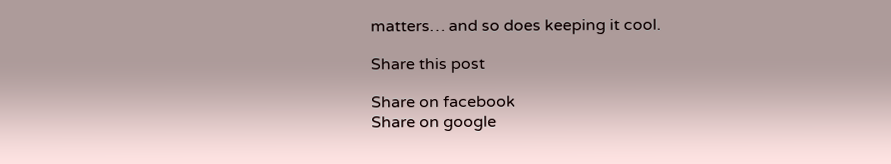matters… and so does keeping it cool.

Share this post

Share on facebook
Share on google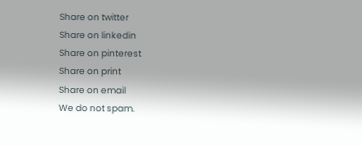Share on twitter
Share on linkedin
Share on pinterest
Share on print
Share on email
We do not spam.